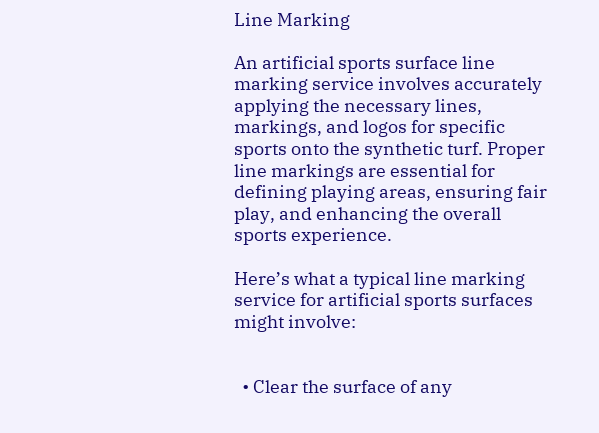Line Marking

An artificial sports surface line marking service involves accurately applying the necessary lines, markings, and logos for specific sports onto the synthetic turf. Proper line markings are essential for defining playing areas, ensuring fair play, and enhancing the overall sports experience.

Here’s what a typical line marking service for artificial sports surfaces might involve:


  • Clear the surface of any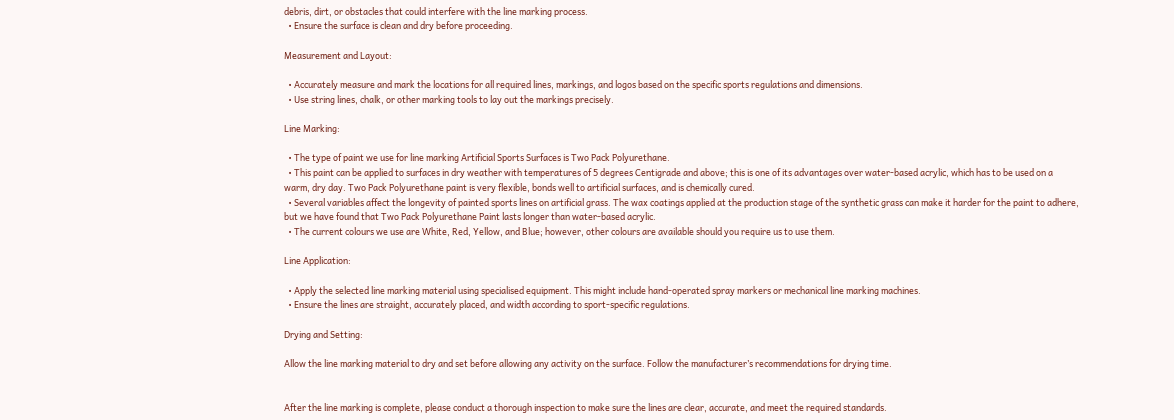debris, dirt, or obstacles that could interfere with the line marking process.
  • Ensure the surface is clean and dry before proceeding.

Measurement and Layout:

  • Accurately measure and mark the locations for all required lines, markings, and logos based on the specific sports regulations and dimensions.
  • Use string lines, chalk, or other marking tools to lay out the markings precisely.

Line Marking:

  • The type of paint we use for line marking Artificial Sports Surfaces is Two Pack Polyurethane.
  • This paint can be applied to surfaces in dry weather with temperatures of 5 degrees Centigrade and above; this is one of its advantages over water-based acrylic, which has to be used on a warm, dry day. Two Pack Polyurethane paint is very flexible, bonds well to artificial surfaces, and is chemically cured.
  • Several variables affect the longevity of painted sports lines on artificial grass. The wax coatings applied at the production stage of the synthetic grass can make it harder for the paint to adhere, but we have found that Two Pack Polyurethane Paint lasts longer than water-based acrylic.
  • The current colours we use are White, Red, Yellow, and Blue; however, other colours are available should you require us to use them.

Line Application:

  • Apply the selected line marking material using specialised equipment. This might include hand-operated spray markers or mechanical line marking machines.
  • Ensure the lines are straight, accurately placed, and width according to sport-specific regulations.

Drying and Setting:

Allow the line marking material to dry and set before allowing any activity on the surface. Follow the manufacturer’s recommendations for drying time.


After the line marking is complete, please conduct a thorough inspection to make sure the lines are clear, accurate, and meet the required standards.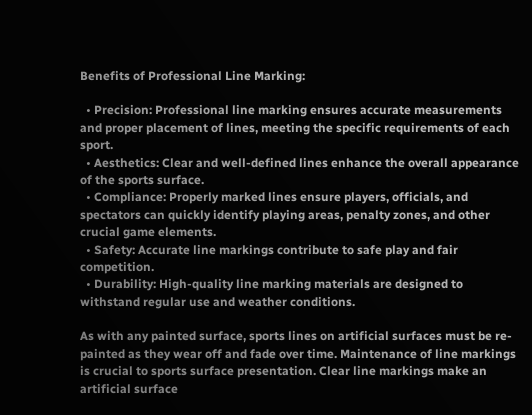Benefits of Professional Line Marking:

  • Precision: Professional line marking ensures accurate measurements and proper placement of lines, meeting the specific requirements of each sport.
  • Aesthetics: Clear and well-defined lines enhance the overall appearance of the sports surface.
  • Compliance: Properly marked lines ensure players, officials, and spectators can quickly identify playing areas, penalty zones, and other crucial game elements.
  • Safety: Accurate line markings contribute to safe play and fair competition.
  • Durability: High-quality line marking materials are designed to withstand regular use and weather conditions.

As with any painted surface, sports lines on artificial surfaces must be re-painted as they wear off and fade over time. Maintenance of line markings is crucial to sports surface presentation. Clear line markings make an artificial surface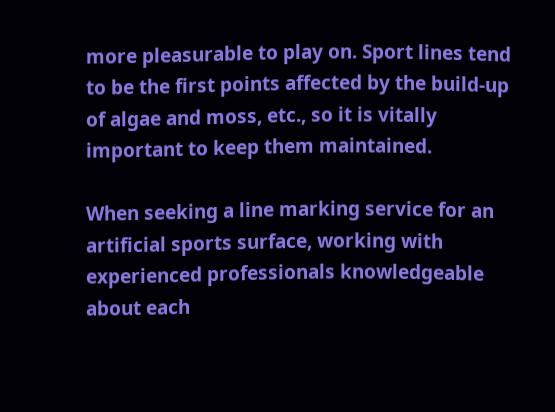more pleasurable to play on. Sport lines tend to be the first points affected by the build-up of algae and moss, etc., so it is vitally important to keep them maintained.

When seeking a line marking service for an artificial sports surface, working with experienced professionals knowledgeable about each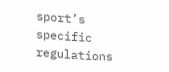sport’s specific regulations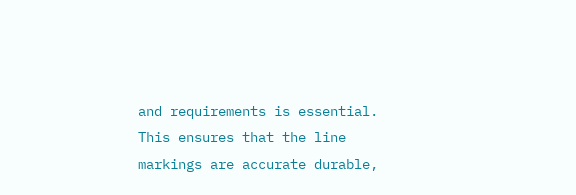and requirements is essential. This ensures that the line markings are accurate durable,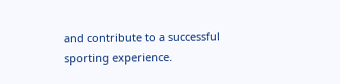and contribute to a successful sporting experience.